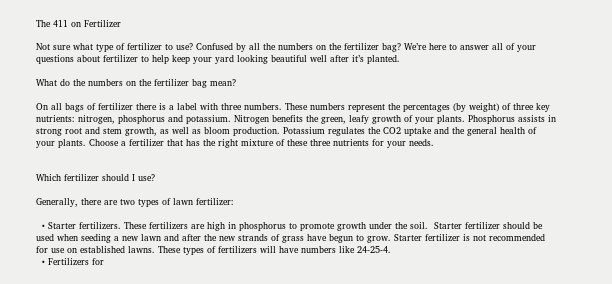The 411 on Fertilizer

Not sure what type of fertilizer to use? Confused by all the numbers on the fertilizer bag? We’re here to answer all of your questions about fertilizer to help keep your yard looking beautiful well after it’s planted.

What do the numbers on the fertilizer bag mean?

On all bags of fertilizer there is a label with three numbers. These numbers represent the percentages (by weight) of three key nutrients: nitrogen, phosphorus and potassium. Nitrogen benefits the green, leafy growth of your plants. Phosphorus assists in strong root and stem growth, as well as bloom production. Potassium regulates the CO2 uptake and the general health of your plants. Choose a fertilizer that has the right mixture of these three nutrients for your needs.


Which fertilizer should I use?

Generally, there are two types of lawn fertilizer:

  • Starter fertilizers. These fertilizers are high in phosphorus to promote growth under the soil.  Starter fertilizer should be used when seeding a new lawn and after the new strands of grass have begun to grow. Starter fertilizer is not recommended for use on established lawns. These types of fertilizers will have numbers like 24-25-4.
  • Fertilizers for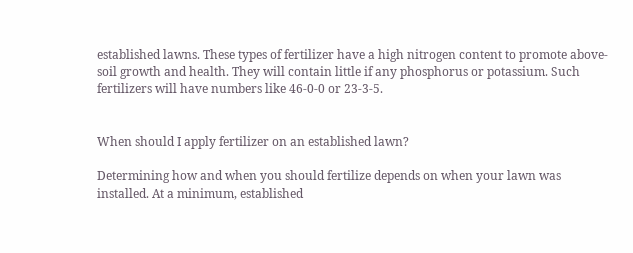established lawns. These types of fertilizer have a high nitrogen content to promote above-soil growth and health. They will contain little if any phosphorus or potassium. Such fertilizers will have numbers like 46-0-0 or 23-3-5.


When should I apply fertilizer on an established lawn?

Determining how and when you should fertilize depends on when your lawn was installed. At a minimum, established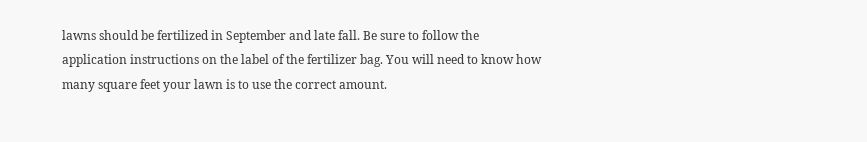lawns should be fertilized in September and late fall. Be sure to follow the application instructions on the label of the fertilizer bag. You will need to know how many square feet your lawn is to use the correct amount.